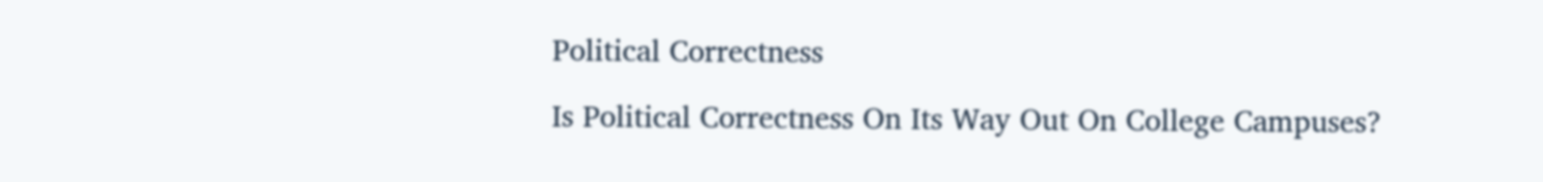Political Correctness

Is Political Correctness On Its Way Out On College Campuses?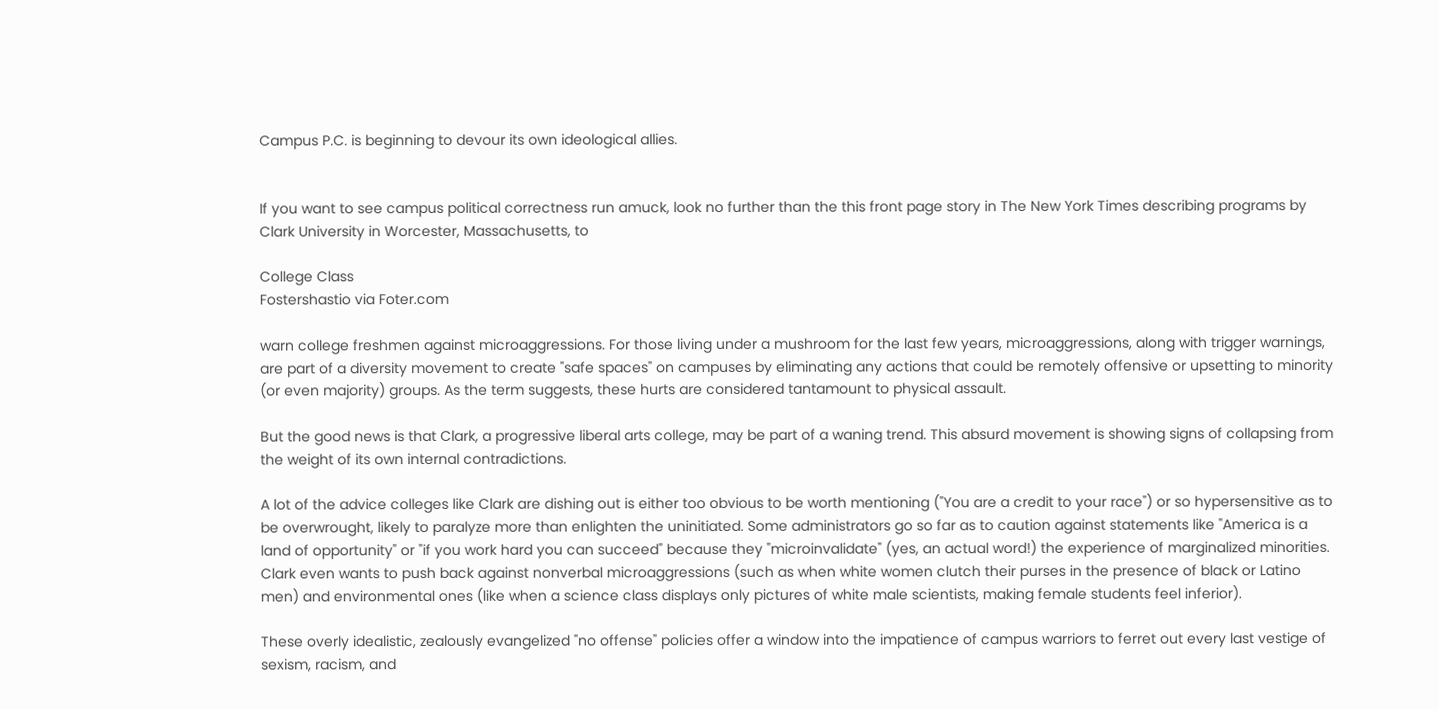Campus P.C. is beginning to devour its own ideological allies.


If you want to see campus political correctness run amuck, look no further than the this front page story in The New York Times describing programs by Clark University in Worcester, Massachusetts, to

College Class
Fostershastio via Foter.com

warn college freshmen against microaggressions. For those living under a mushroom for the last few years, microaggressions, along with trigger warnings, are part of a diversity movement to create "safe spaces" on campuses by eliminating any actions that could be remotely offensive or upsetting to minority (or even majority) groups. As the term suggests, these hurts are considered tantamount to physical assault.

But the good news is that Clark, a progressive liberal arts college, may be part of a waning trend. This absurd movement is showing signs of collapsing from the weight of its own internal contradictions.

A lot of the advice colleges like Clark are dishing out is either too obvious to be worth mentioning ("You are a credit to your race") or so hypersensitive as to be overwrought, likely to paralyze more than enlighten the uninitiated. Some administrators go so far as to caution against statements like "America is a land of opportunity" or "if you work hard you can succeed" because they "microinvalidate" (yes, an actual word!) the experience of marginalized minorities. Clark even wants to push back against nonverbal microaggressions (such as when white women clutch their purses in the presence of black or Latino men) and environmental ones (like when a science class displays only pictures of white male scientists, making female students feel inferior).

These overly idealistic, zealously evangelized "no offense" policies offer a window into the impatience of campus warriors to ferret out every last vestige of sexism, racism, and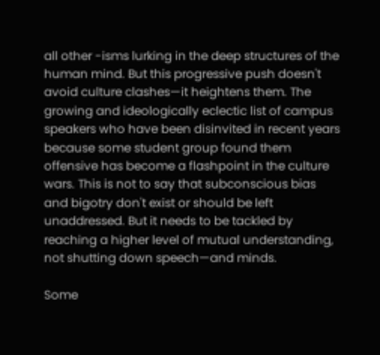all other -isms lurking in the deep structures of the human mind. But this progressive push doesn't avoid culture clashes—it heightens them. The growing and ideologically eclectic list of campus speakers who have been disinvited in recent years because some student group found them offensive has become a flashpoint in the culture wars. This is not to say that subconscious bias and bigotry don't exist or should be left unaddressed. But it needs to be tackled by reaching a higher level of mutual understanding, not shutting down speech—and minds.

Some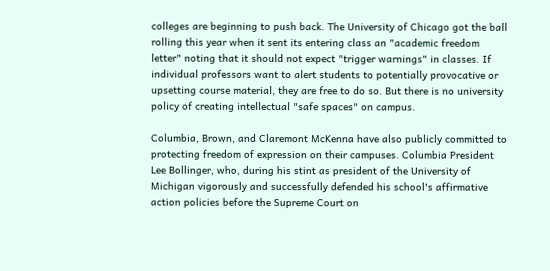colleges are beginning to push back. The University of Chicago got the ball rolling this year when it sent its entering class an "academic freedom letter" noting that it should not expect "trigger warnings" in classes. If individual professors want to alert students to potentially provocative or upsetting course material, they are free to do so. But there is no university policy of creating intellectual "safe spaces" on campus.

Columbia, Brown, and Claremont McKenna have also publicly committed to protecting freedom of expression on their campuses. Columbia President Lee Bollinger, who, during his stint as president of the University of Michigan vigorously and successfully defended his school's affirmative action policies before the Supreme Court on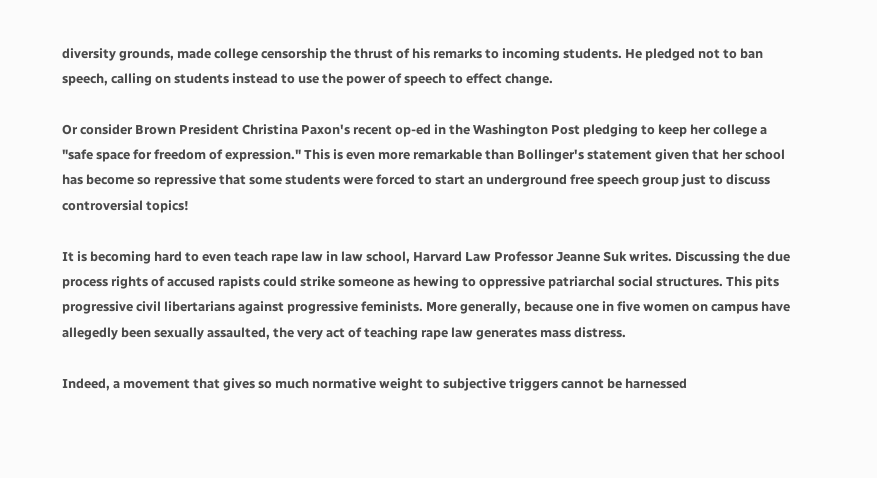diversity grounds, made college censorship the thrust of his remarks to incoming students. He pledged not to ban speech, calling on students instead to use the power of speech to effect change.

Or consider Brown President Christina Paxon's recent op-ed in the Washington Post pledging to keep her college a "safe space for freedom of expression." This is even more remarkable than Bollinger's statement given that her school has become so repressive that some students were forced to start an underground free speech group just to discuss controversial topics!

It is becoming hard to even teach rape law in law school, Harvard Law Professor Jeanne Suk writes. Discussing the due process rights of accused rapists could strike someone as hewing to oppressive patriarchal social structures. This pits progressive civil libertarians against progressive feminists. More generally, because one in five women on campus have allegedly been sexually assaulted, the very act of teaching rape law generates mass distress.

Indeed, a movement that gives so much normative weight to subjective triggers cannot be harnessed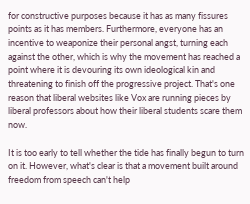for constructive purposes because it has as many fissures points as it has members. Furthermore, everyone has an incentive to weaponize their personal angst, turning each against the other, which is why the movement has reached a point where it is devouring its own ideological kin and threatening to finish off the progressive project. That's one reason that liberal websites like Vox are running pieces by liberal professors about how their liberal students scare them now.

It is too early to tell whether the tide has finally begun to turn on it. However, what's clear is that a movement built around freedom from speech can't help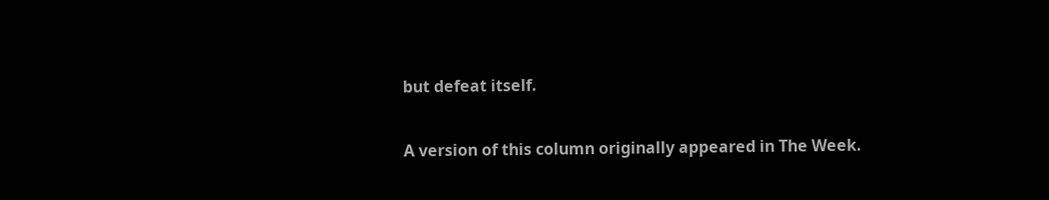but defeat itself.

A version of this column originally appeared in The Week.